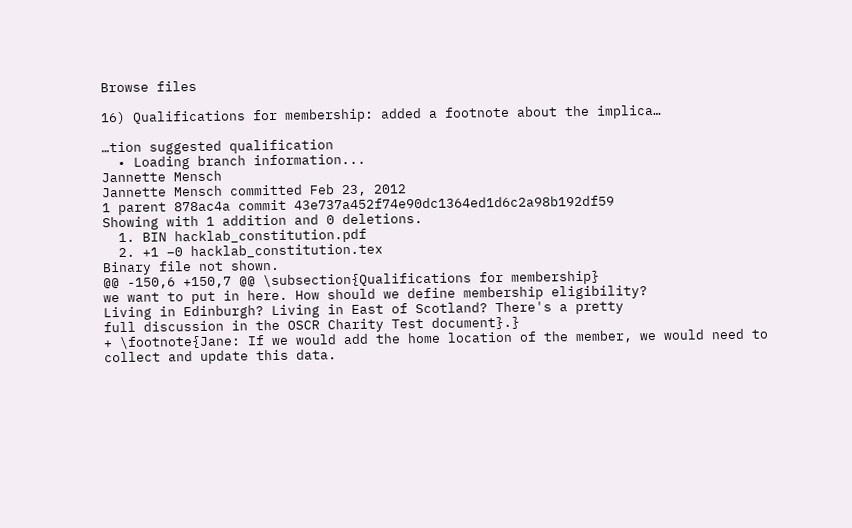Browse files

16) Qualifications for membership: added a footnote about the implica…

…tion suggested qualification
  • Loading branch information...
Jannette Mensch
Jannette Mensch committed Feb 23, 2012
1 parent 878ac4a commit 43e737a452f74e90dc1364ed1d6c2a98b192df59
Showing with 1 addition and 0 deletions.
  1. BIN hacklab_constitution.pdf
  2. +1 −0 hacklab_constitution.tex
Binary file not shown.
@@ -150,6 +150,7 @@ \subsection{Qualifications for membership}
we want to put in here. How should we define membership eligibility?
Living in Edinburgh? Living in East of Scotland? There's a pretty
full discussion in the OSCR Charity Test document}.}
+ \footnote{Jane: If we would add the home location of the member, we would need to collect and update this data.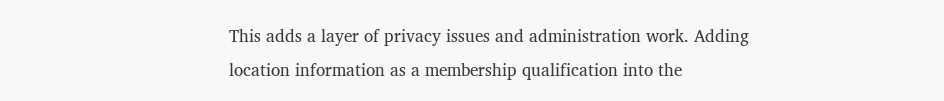This adds a layer of privacy issues and administration work. Adding location information as a membership qualification into the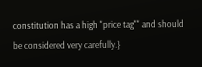constitution has a high "price tag"" and should be considered very carefully.}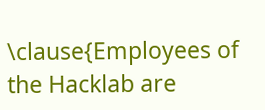\clause{Employees of the Hacklab are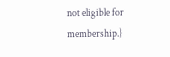not eligible for membership.}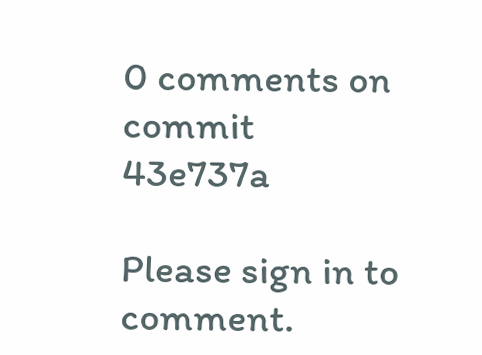0 comments on commit 43e737a

Please sign in to comment.